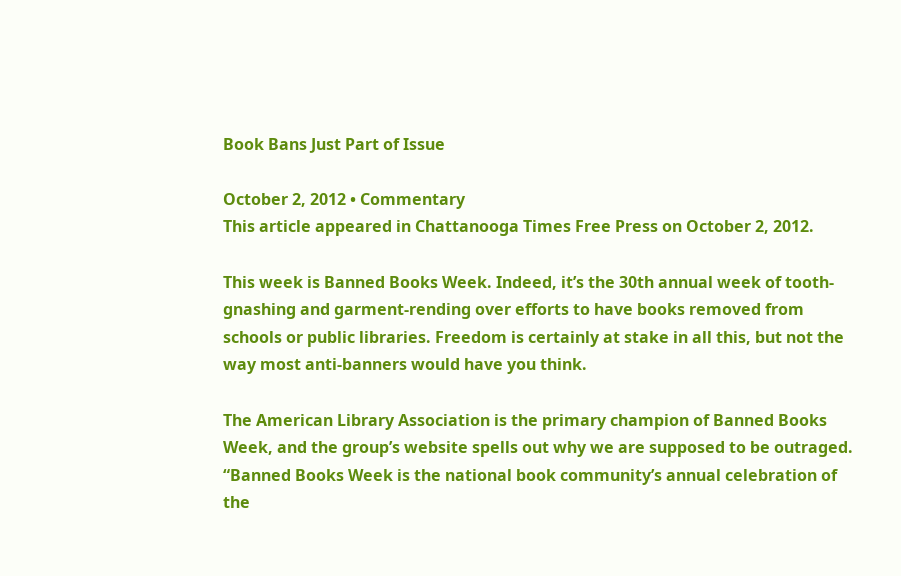Book Bans Just Part of Issue

October 2, 2012 • Commentary
This article appeared in Chattanooga Times Free Press on October 2, 2012.

This week is Banned Books Week. Indeed, it’s the 30th annual week of tooth‐gnashing and garment‐rending over efforts to have books removed from schools or public libraries. Freedom is certainly at stake in all this, but not the way most anti‐banners would have you think.

The American Library Association is the primary champion of Banned Books Week, and the group’s website spells out why we are supposed to be outraged. “Banned Books Week is the national book community’s annual celebration of the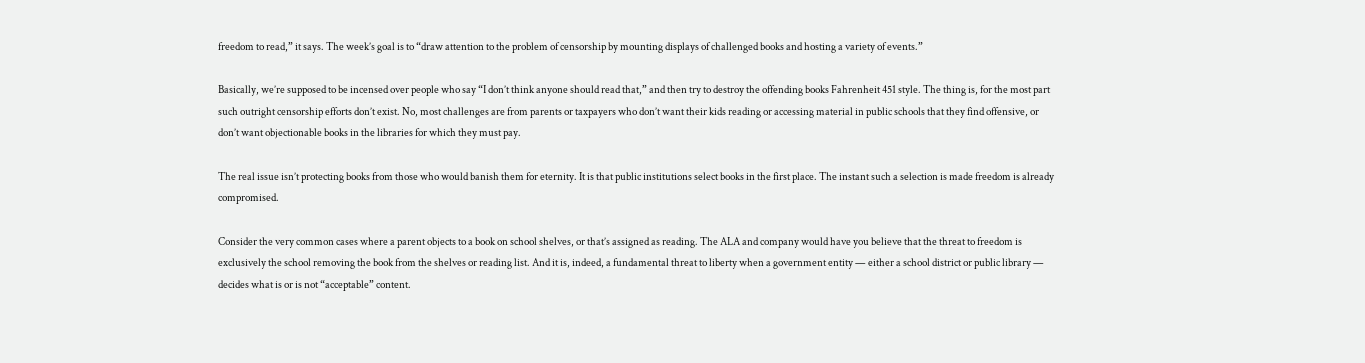freedom to read,” it says. The week’s goal is to “draw attention to the problem of censorship by mounting displays of challenged books and hosting a variety of events.”

Basically, we’re supposed to be incensed over people who say “I don’t think anyone should read that,” and then try to destroy the offending books Fahrenheit 451 style. The thing is, for the most part such outright censorship efforts don’t exist. No, most challenges are from parents or taxpayers who don’t want their kids reading or accessing material in public schools that they find offensive, or don’t want objectionable books in the libraries for which they must pay.

The real issue isn’t protecting books from those who would banish them for eternity. It is that public institutions select books in the first place. The instant such a selection is made freedom is already compromised.

Consider the very common cases where a parent objects to a book on school shelves, or that’s assigned as reading. The ALA and company would have you believe that the threat to freedom is exclusively the school removing the book from the shelves or reading list. And it is, indeed, a fundamental threat to liberty when a government entity — either a school district or public library — decides what is or is not “acceptable” content.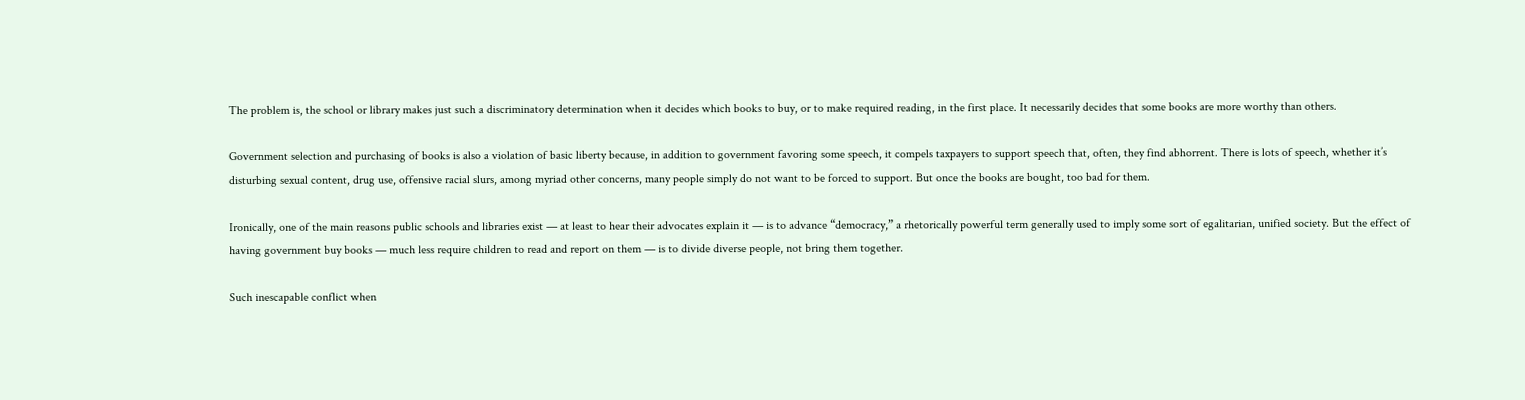The problem is, the school or library makes just such a discriminatory determination when it decides which books to buy, or to make required reading, in the first place. It necessarily decides that some books are more worthy than others.

Government selection and purchasing of books is also a violation of basic liberty because, in addition to government favoring some speech, it compels taxpayers to support speech that, often, they find abhorrent. There is lots of speech, whether it’s disturbing sexual content, drug use, offensive racial slurs, among myriad other concerns, many people simply do not want to be forced to support. But once the books are bought, too bad for them.

Ironically, one of the main reasons public schools and libraries exist — at least to hear their advocates explain it — is to advance “democracy,” a rhetorically powerful term generally used to imply some sort of egalitarian, unified society. But the effect of having government buy books — much less require children to read and report on them — is to divide diverse people, not bring them together.

Such inescapable conflict when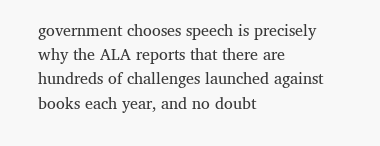government chooses speech is precisely why the ALA reports that there are hundreds of challenges launched against books each year, and no doubt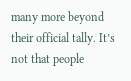many more beyond their official tally. It’s not that people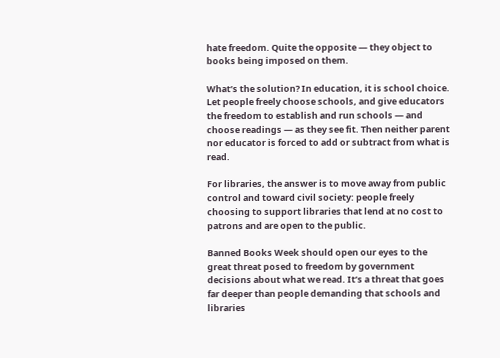hate freedom. Quite the opposite — they object to books being imposed on them.

What’s the solution? In education, it is school choice. Let people freely choose schools, and give educators the freedom to establish and run schools — and choose readings — as they see fit. Then neither parent nor educator is forced to add or subtract from what is read.

For libraries, the answer is to move away from public control and toward civil society: people freely choosing to support libraries that lend at no cost to patrons and are open to the public.

Banned Books Week should open our eyes to the great threat posed to freedom by government decisions about what we read. It’s a threat that goes far deeper than people demanding that schools and libraries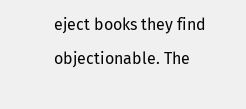eject books they find objectionable. The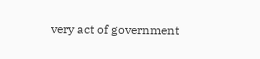very act of government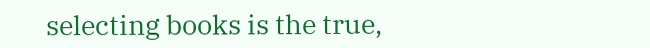selecting books is the true,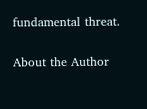fundamental threat.

About the Author